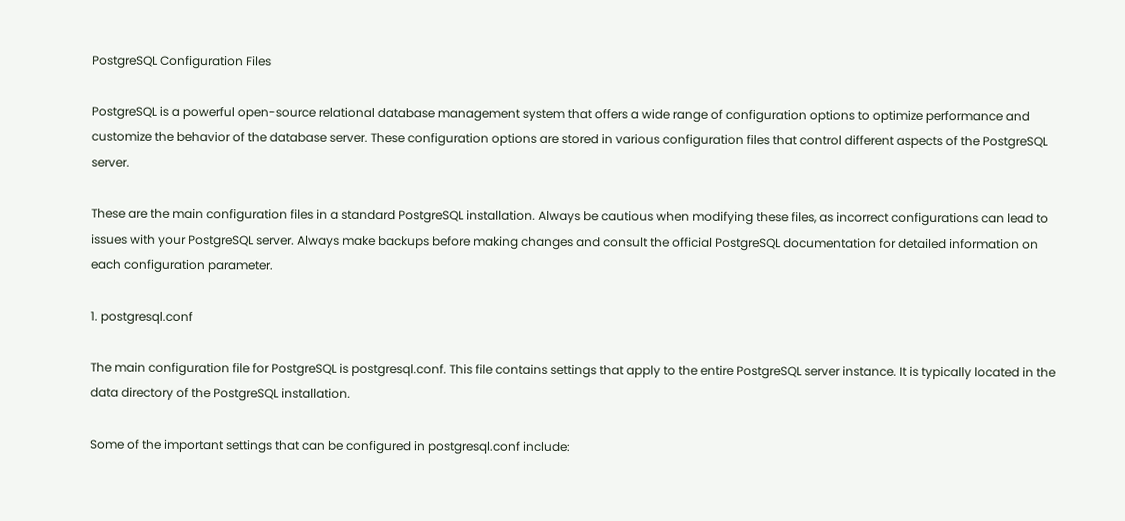PostgreSQL Configuration Files

PostgreSQL is a powerful open-source relational database management system that offers a wide range of configuration options to optimize performance and customize the behavior of the database server. These configuration options are stored in various configuration files that control different aspects of the PostgreSQL server.

These are the main configuration files in a standard PostgreSQL installation. Always be cautious when modifying these files, as incorrect configurations can lead to issues with your PostgreSQL server. Always make backups before making changes and consult the official PostgreSQL documentation for detailed information on each configuration parameter.

1. postgresql.conf

The main configuration file for PostgreSQL is postgresql.conf. This file contains settings that apply to the entire PostgreSQL server instance. It is typically located in the data directory of the PostgreSQL installation.

Some of the important settings that can be configured in postgresql.conf include: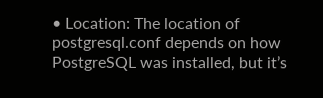• Location: The location of postgresql.conf depends on how PostgreSQL was installed, but it’s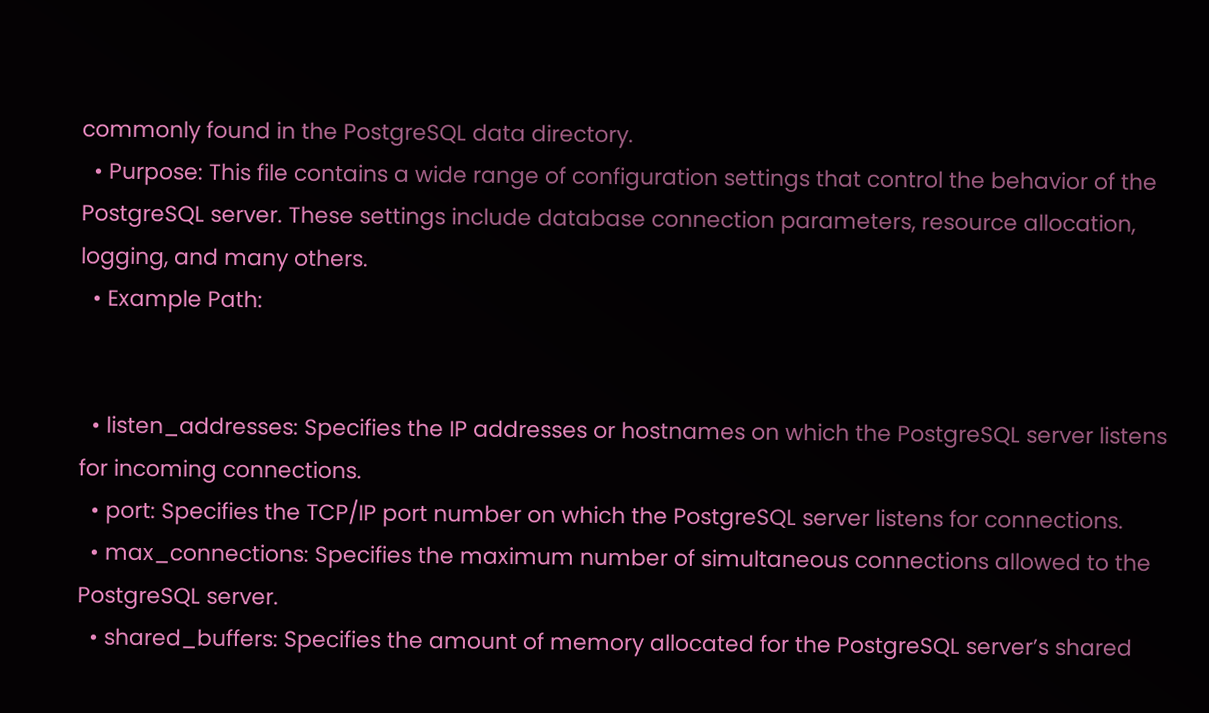commonly found in the PostgreSQL data directory.
  • Purpose: This file contains a wide range of configuration settings that control the behavior of the PostgreSQL server. These settings include database connection parameters, resource allocation, logging, and many others.
  • Example Path:


  • listen_addresses: Specifies the IP addresses or hostnames on which the PostgreSQL server listens for incoming connections.
  • port: Specifies the TCP/IP port number on which the PostgreSQL server listens for connections.
  • max_connections: Specifies the maximum number of simultaneous connections allowed to the PostgreSQL server.
  • shared_buffers: Specifies the amount of memory allocated for the PostgreSQL server’s shared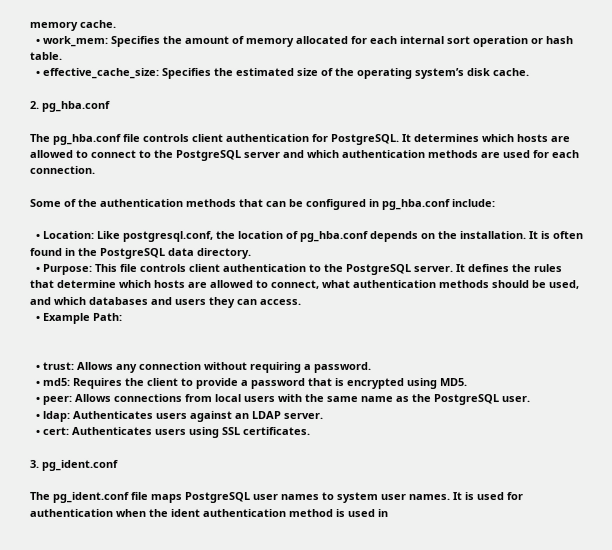memory cache.
  • work_mem: Specifies the amount of memory allocated for each internal sort operation or hash table.
  • effective_cache_size: Specifies the estimated size of the operating system’s disk cache.

2. pg_hba.conf

The pg_hba.conf file controls client authentication for PostgreSQL. It determines which hosts are allowed to connect to the PostgreSQL server and which authentication methods are used for each connection.

Some of the authentication methods that can be configured in pg_hba.conf include:

  • Location: Like postgresql.conf, the location of pg_hba.conf depends on the installation. It is often found in the PostgreSQL data directory.
  • Purpose: This file controls client authentication to the PostgreSQL server. It defines the rules that determine which hosts are allowed to connect, what authentication methods should be used, and which databases and users they can access.
  • Example Path:


  • trust: Allows any connection without requiring a password.
  • md5: Requires the client to provide a password that is encrypted using MD5.
  • peer: Allows connections from local users with the same name as the PostgreSQL user.
  • ldap: Authenticates users against an LDAP server.
  • cert: Authenticates users using SSL certificates.

3. pg_ident.conf

The pg_ident.conf file maps PostgreSQL user names to system user names. It is used for authentication when the ident authentication method is used in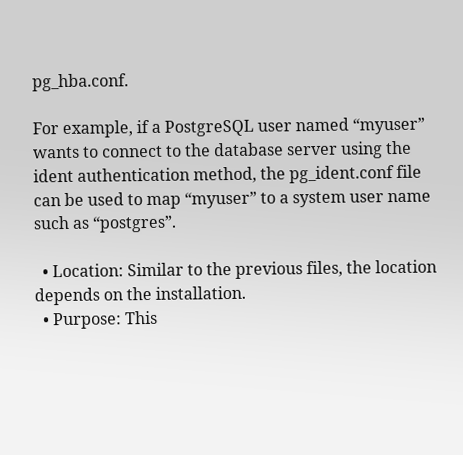pg_hba.conf.

For example, if a PostgreSQL user named “myuser” wants to connect to the database server using the ident authentication method, the pg_ident.conf file can be used to map “myuser” to a system user name such as “postgres”.

  • Location: Similar to the previous files, the location depends on the installation.
  • Purpose: This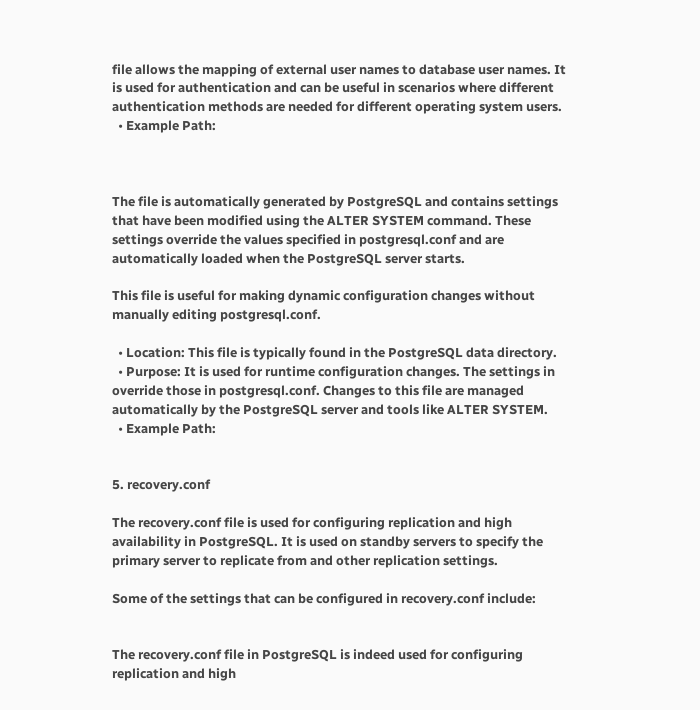file allows the mapping of external user names to database user names. It is used for authentication and can be useful in scenarios where different authentication methods are needed for different operating system users.
  • Example Path:



The file is automatically generated by PostgreSQL and contains settings that have been modified using the ALTER SYSTEM command. These settings override the values specified in postgresql.conf and are automatically loaded when the PostgreSQL server starts.

This file is useful for making dynamic configuration changes without manually editing postgresql.conf.

  • Location: This file is typically found in the PostgreSQL data directory.
  • Purpose: It is used for runtime configuration changes. The settings in override those in postgresql.conf. Changes to this file are managed automatically by the PostgreSQL server and tools like ALTER SYSTEM.
  • Example Path:


5. recovery.conf

The recovery.conf file is used for configuring replication and high availability in PostgreSQL. It is used on standby servers to specify the primary server to replicate from and other replication settings.

Some of the settings that can be configured in recovery.conf include:


The recovery.conf file in PostgreSQL is indeed used for configuring replication and high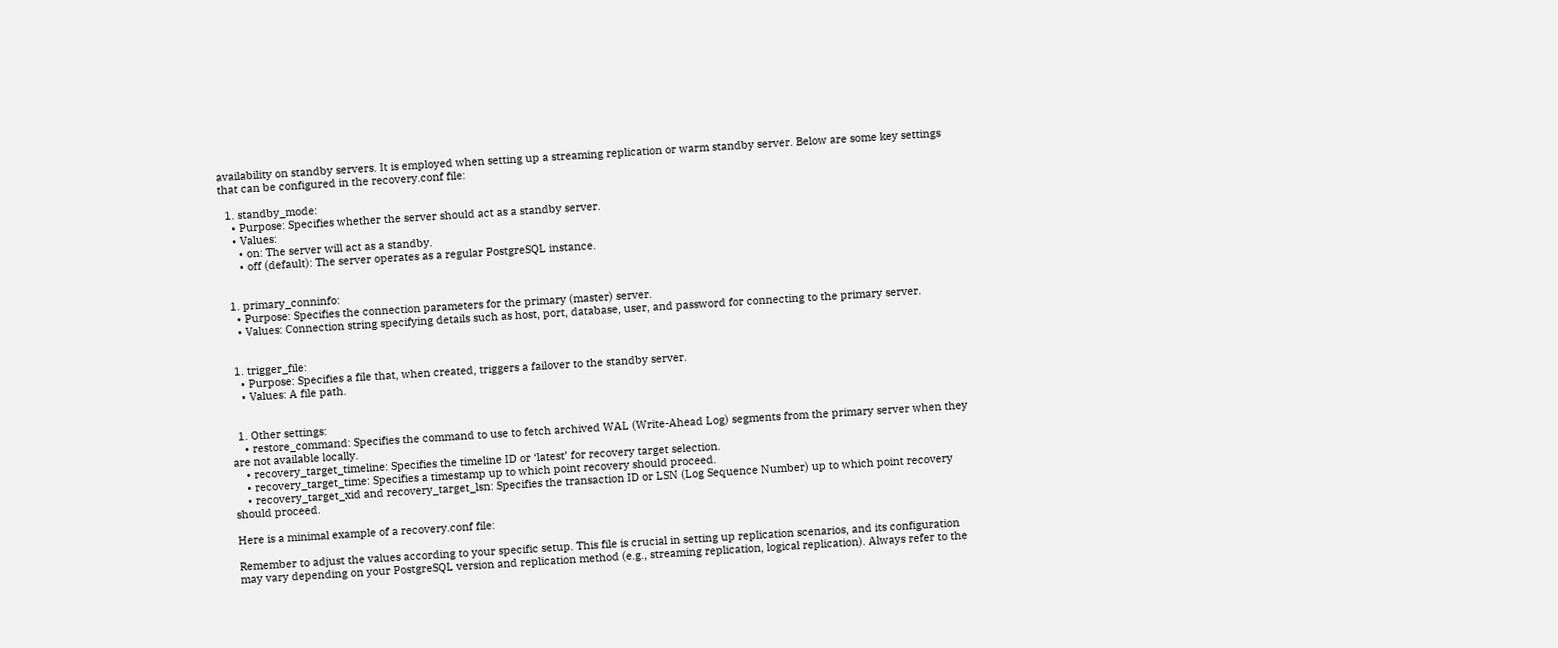availability on standby servers. It is employed when setting up a streaming replication or warm standby server. Below are some key settings that can be configured in the recovery.conf file:

  1. standby_mode:
    • Purpose: Specifies whether the server should act as a standby server.
    • Values:
      • on: The server will act as a standby.
      • off (default): The server operates as a regular PostgreSQL instance.


  1. primary_conninfo:
    • Purpose: Specifies the connection parameters for the primary (master) server.
    • Values: Connection string specifying details such as host, port, database, user, and password for connecting to the primary server.


  1. trigger_file:
    • Purpose: Specifies a file that, when created, triggers a failover to the standby server.
    • Values: A file path.


  1. Other settings:
    • restore_command: Specifies the command to use to fetch archived WAL (Write-Ahead Log) segments from the primary server when they are not available locally.
    • recovery_target_timeline: Specifies the timeline ID or ‘latest’ for recovery target selection.
    • recovery_target_time: Specifies a timestamp up to which point recovery should proceed.
    • recovery_target_xid and recovery_target_lsn: Specifies the transaction ID or LSN (Log Sequence Number) up to which point recovery should proceed.

Here is a minimal example of a recovery.conf file:

Remember to adjust the values according to your specific setup. This file is crucial in setting up replication scenarios, and its configuration may vary depending on your PostgreSQL version and replication method (e.g., streaming replication, logical replication). Always refer to the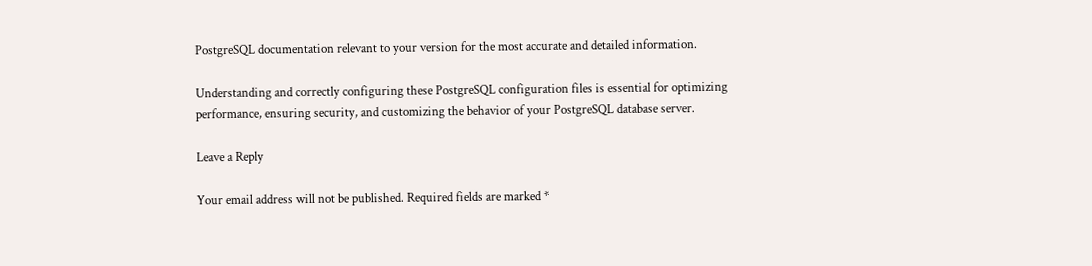PostgreSQL documentation relevant to your version for the most accurate and detailed information.

Understanding and correctly configuring these PostgreSQL configuration files is essential for optimizing performance, ensuring security, and customizing the behavior of your PostgreSQL database server.

Leave a Reply

Your email address will not be published. Required fields are marked *